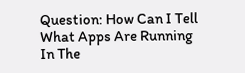Question: How Can I Tell What Apps Are Running In The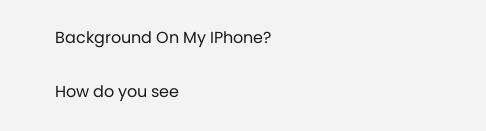Background On My IPhone?

How do you see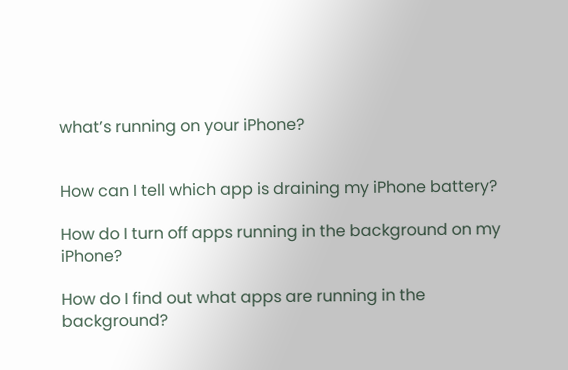what’s running on your iPhone?


How can I tell which app is draining my iPhone battery?

How do I turn off apps running in the background on my iPhone?

How do I find out what apps are running in the background?